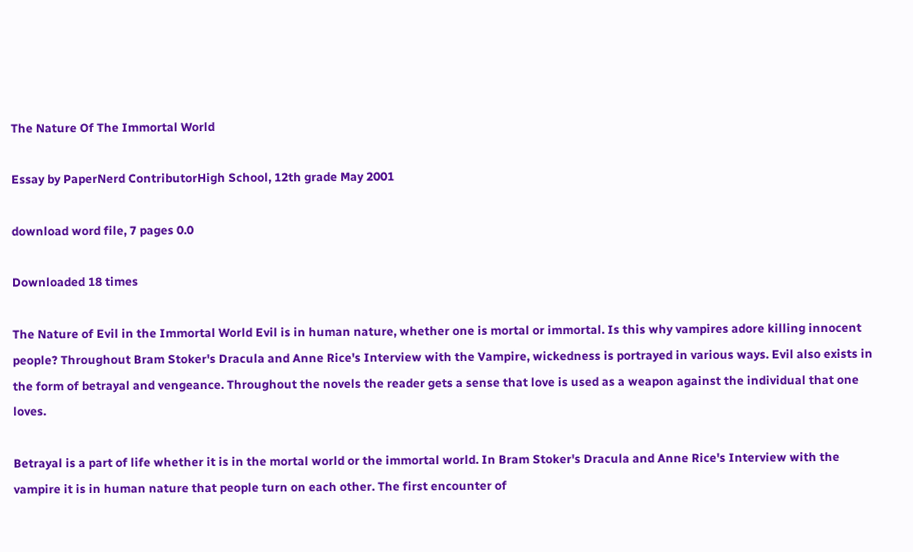The Nature Of The Immortal World

Essay by PaperNerd ContributorHigh School, 12th grade May 2001

download word file, 7 pages 0.0

Downloaded 18 times

The Nature of Evil in the Immortal World Evil is in human nature, whether one is mortal or immortal. Is this why vampires adore killing innocent people? Throughout Bram Stoker's Dracula and Anne Rice's Interview with the Vampire, wickedness is portrayed in various ways. Evil also exists in the form of betrayal and vengeance. Throughout the novels the reader gets a sense that love is used as a weapon against the individual that one loves.

Betrayal is a part of life whether it is in the mortal world or the immortal world. In Bram Stoker's Dracula and Anne Rice's Interview with the vampire it is in human nature that people turn on each other. The first encounter of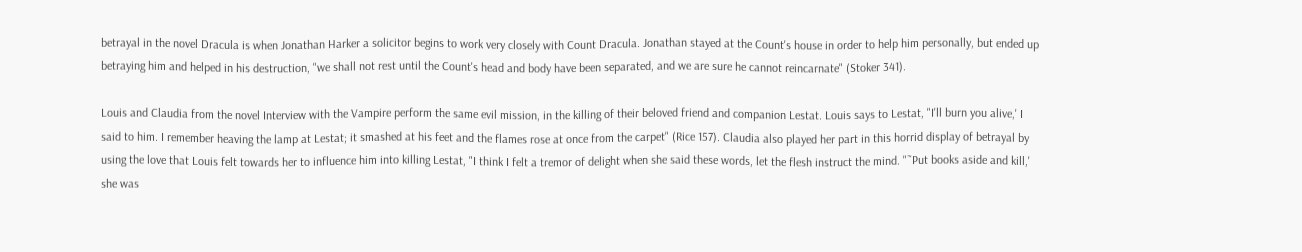betrayal in the novel Dracula is when Jonathan Harker a solicitor begins to work very closely with Count Dracula. Jonathan stayed at the Count's house in order to help him personally, but ended up betraying him and helped in his destruction, "we shall not rest until the Count's head and body have been separated, and we are sure he cannot reincarnate" (Stoker 341).

Louis and Claudia from the novel Interview with the Vampire perform the same evil mission, in the killing of their beloved friend and companion Lestat. Louis says to Lestat, "I'll burn you alive,' I said to him. I remember heaving the lamp at Lestat; it smashed at his feet and the flames rose at once from the carpet" (Rice 157). Claudia also played her part in this horrid display of betrayal by using the love that Louis felt towards her to influence him into killing Lestat, "I think I felt a tremor of delight when she said these words, let the flesh instruct the mind. "˜Put books aside and kill,' she was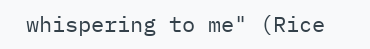whispering to me" (Rice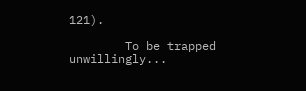121).

        To be trapped unwillingly...